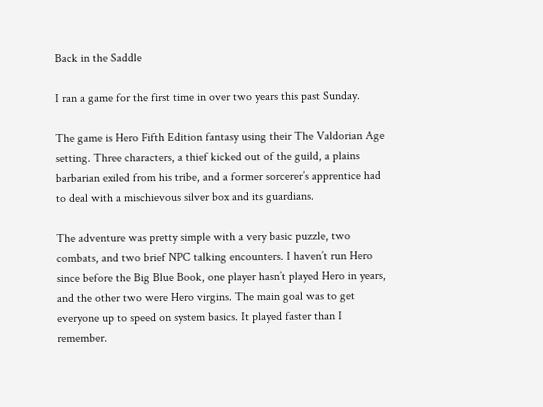Back in the Saddle

I ran a game for the first time in over two years this past Sunday.

The game is Hero Fifth Edition fantasy using their The Valdorian Age setting. Three characters, a thief kicked out of the guild, a plains barbarian exiled from his tribe, and a former sorcerer’s apprentice had to deal with a mischievous silver box and its guardians.

The adventure was pretty simple with a very basic puzzle, two combats, and two brief NPC talking encounters. I haven’t run Hero since before the Big Blue Book, one player hasn’t played Hero in years, and the other two were Hero virgins. The main goal was to get everyone up to speed on system basics. It played faster than I remember.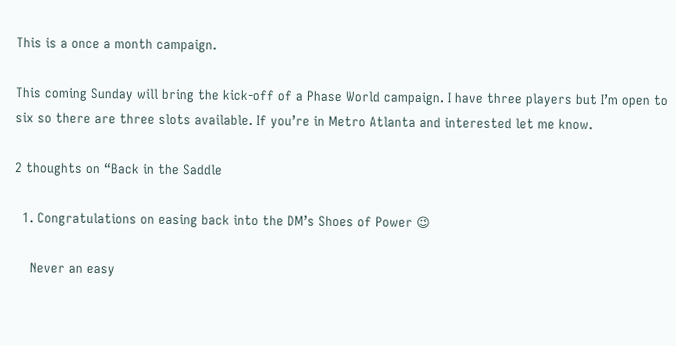This is a once a month campaign.

This coming Sunday will bring the kick-off of a Phase World campaign. I have three players but I’m open to six so there are three slots available. If you’re in Metro Atlanta and interested let me know.

2 thoughts on “Back in the Saddle

  1. Congratulations on easing back into the DM’s Shoes of Power 😉

    Never an easy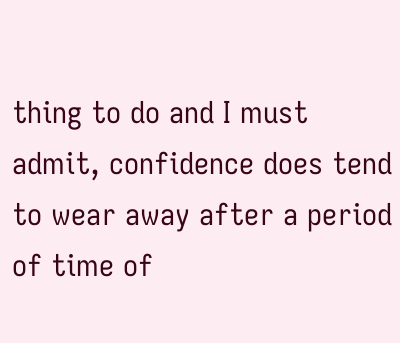thing to do and I must admit, confidence does tend to wear away after a period of time of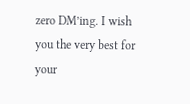zero DM’ing. I wish you the very best for your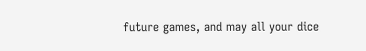future games, and may all your dice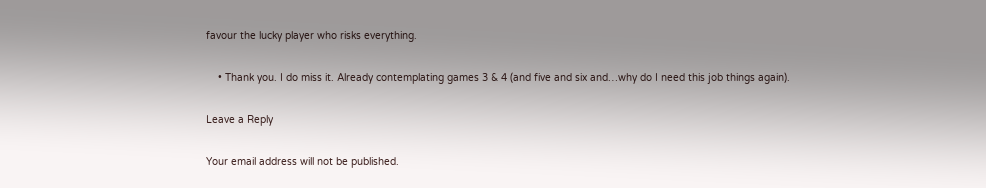favour the lucky player who risks everything.

    • Thank you. I do miss it. Already contemplating games 3 & 4 (and five and six and…why do I need this job things again).

Leave a Reply

Your email address will not be published.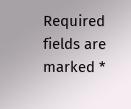Required fields are marked *